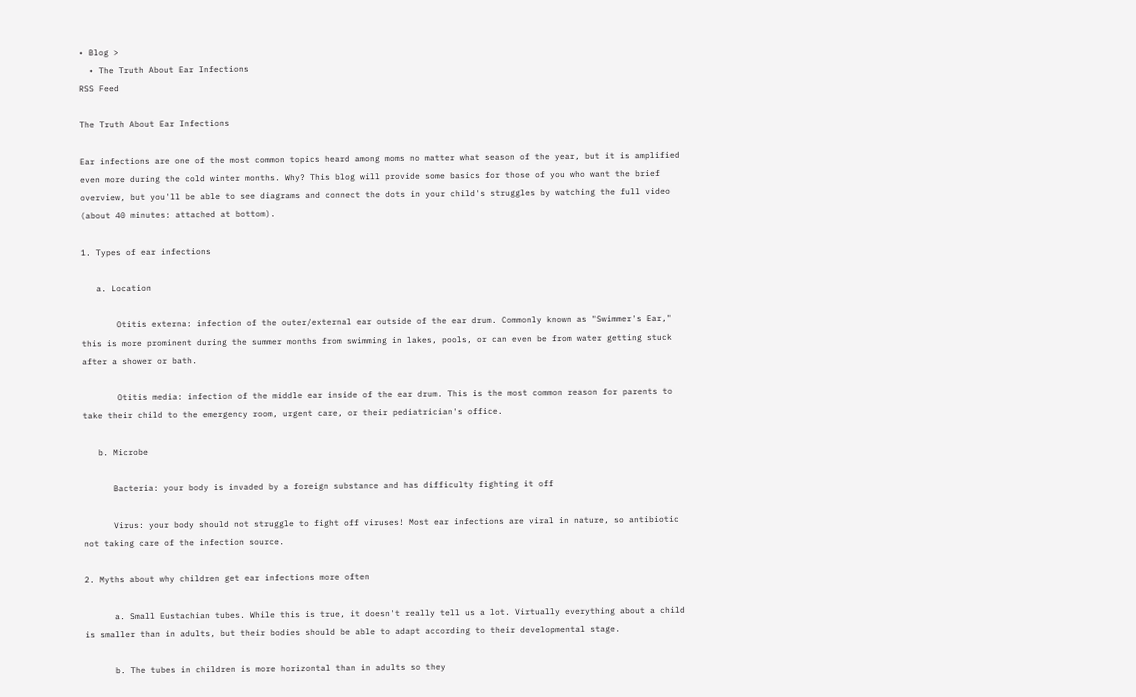• Blog >
  • The Truth About Ear Infections
RSS Feed

The Truth About Ear Infections

Ear infections are one of the most common topics heard among moms no matter what season of the year, but it is amplified even more during the cold winter months. Why? This blog will provide some basics for those of you who want the brief overview, but you'll be able to see diagrams and connect the dots in your child's struggles by watching the full video (about 40 minutes: attached at bottom).

1. Types of ear infections

   a. Location

       Otitis externa: infection of the outer/external ear outside of the ear drum. Commonly known as "Swimmer's Ear," this is more prominent during the summer months from swimming in lakes, pools, or can even be from water getting stuck after a shower or bath.

       Otitis media: infection of the middle ear inside of the ear drum. This is the most common reason for parents to take their child to the emergency room, urgent care, or their pediatrician's office.

   b. Microbe

      Bacteria: your body is invaded by a foreign substance and has difficulty fighting it off

      Virus: your body should not struggle to fight off viruses! Most ear infections are viral in nature, so antibiotic not taking care of the infection source.

2. Myths about why children get ear infections more often

      a. Small Eustachian tubes. While this is true, it doesn't really tell us a lot. Virtually everything about a child is smaller than in adults, but their bodies should be able to adapt according to their developmental stage.

      b. The tubes in children is more horizontal than in adults so they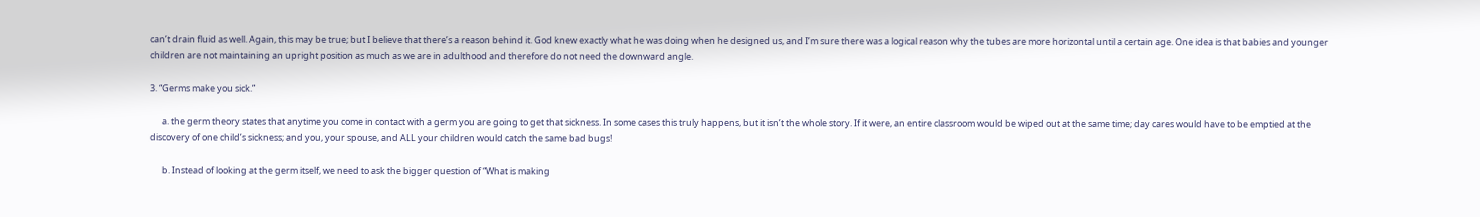can’t drain fluid as well. Again, this may be true; but I believe that there’s a reason behind it. God knew exactly what he was doing when he designed us, and I’m sure there was a logical reason why the tubes are more horizontal until a certain age. One idea is that babies and younger children are not maintaining an upright position as much as we are in adulthood and therefore do not need the downward angle.

3. “Germs make you sick.”

      a. the germ theory states that anytime you come in contact with a germ you are going to get that sickness. In some cases this truly happens, but it isn’t the whole story. If it were, an entire classroom would be wiped out at the same time; day cares would have to be emptied at the discovery of one child’s sickness; and you, your spouse, and ALL your children would catch the same bad bugs!

      b. Instead of looking at the germ itself, we need to ask the bigger question of “What is making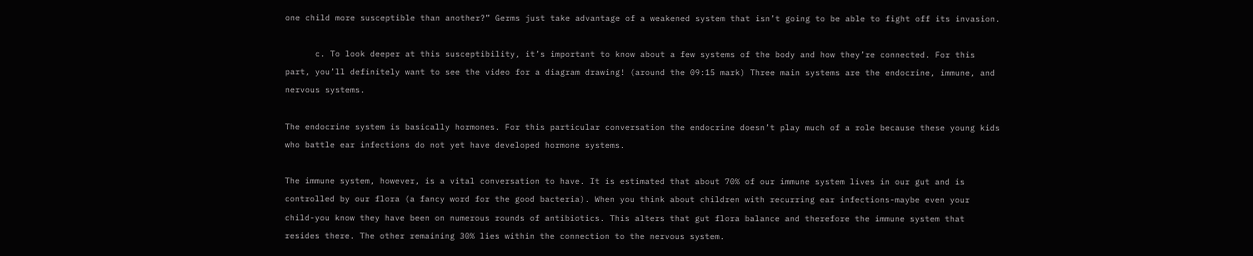one child more susceptible than another?” Germs just take advantage of a weakened system that isn’t going to be able to fight off its invasion.

      c. To look deeper at this susceptibility, it’s important to know about a few systems of the body and how they’re connected. For this part, you’ll definitely want to see the video for a diagram drawing! (around the 09:15 mark) Three main systems are the endocrine, immune, and nervous systems.

The endocrine system is basically hormones. For this particular conversation the endocrine doesn’t play much of a role because these young kids who battle ear infections do not yet have developed hormone systems.

The immune system, however, is a vital conversation to have. It is estimated that about 70% of our immune system lives in our gut and is controlled by our flora (a fancy word for the good bacteria). When you think about children with recurring ear infections-maybe even your child-you know they have been on numerous rounds of antibiotics. This alters that gut flora balance and therefore the immune system that resides there. The other remaining 30% lies within the connection to the nervous system.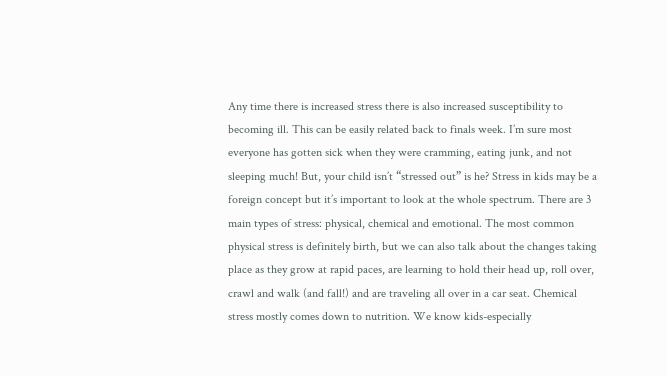Any time there is increased stress there is also increased susceptibility to becoming ill. This can be easily related back to finals week. I’m sure most everyone has gotten sick when they were cramming, eating junk, and not sleeping much! But, your child isn’t “stressed out” is he? Stress in kids may be a foreign concept but it’s important to look at the whole spectrum. There are 3 main types of stress: physical, chemical and emotional. The most common physical stress is definitely birth, but we can also talk about the changes taking place as they grow at rapid paces, are learning to hold their head up, roll over, crawl and walk (and fall!) and are traveling all over in a car seat. Chemical stress mostly comes down to nutrition. We know kids-especially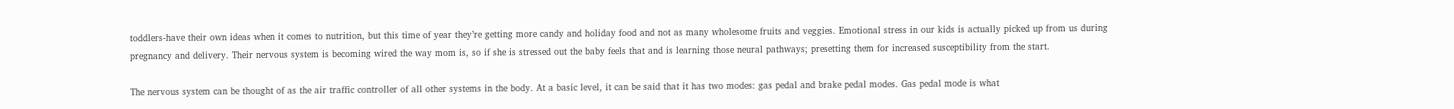toddlers-have their own ideas when it comes to nutrition, but this time of year they’re getting more candy and holiday food and not as many wholesome fruits and veggies. Emotional stress in our kids is actually picked up from us during pregnancy and delivery. Their nervous system is becoming wired the way mom is, so if she is stressed out the baby feels that and is learning those neural pathways; presetting them for increased susceptibility from the start.

The nervous system can be thought of as the air traffic controller of all other systems in the body. At a basic level, it can be said that it has two modes: gas pedal and brake pedal modes. Gas pedal mode is what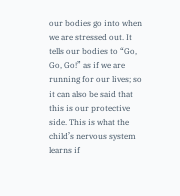our bodies go into when we are stressed out. It tells our bodies to “Go, Go, Go!” as if we are running for our lives; so it can also be said that this is our protective side. This is what the child’s nervous system learns if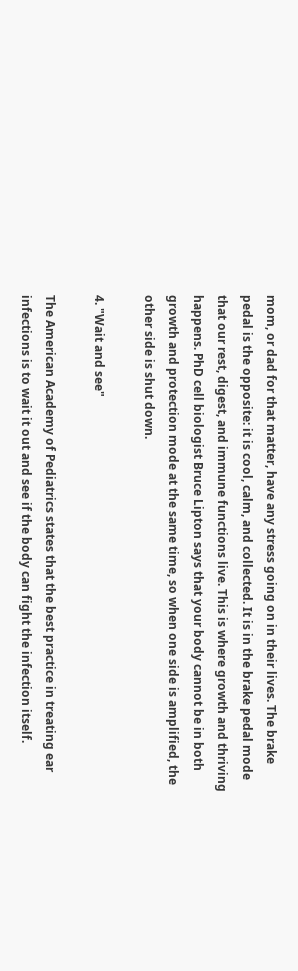mom, or dad for that matter, have any stress going on in their lives. The brake pedal is the opposite: it is cool, calm, and collected. It is in the brake pedal mode that our rest, digest, and immune functions live. This is where growth and thriving happens. PhD cell biologist Bruce Lipton says that your body cannot be in both growth and protection mode at the same time, so when one side is amplified, the other side is shut down.

4. "Wait and see"

The American Academy of Pediatrics states that the best practice in treating ear infections is to wait it out and see if the body can fight the infection itself.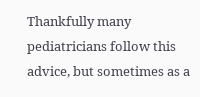Thankfully many pediatricians follow this advice, but sometimes as a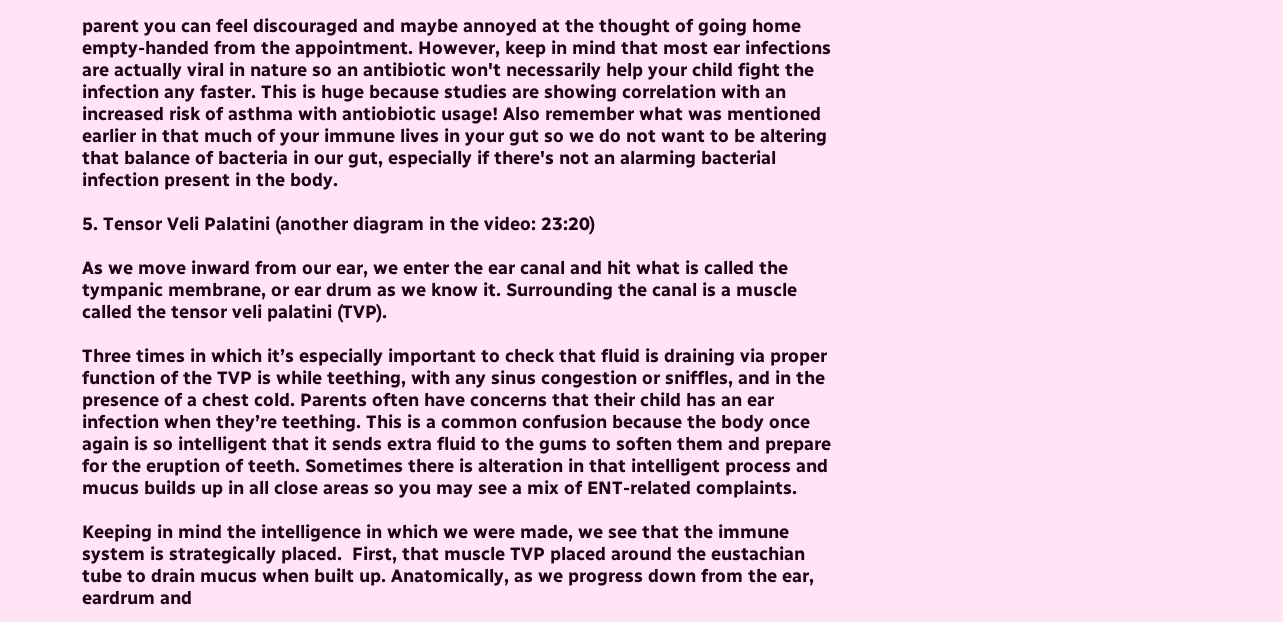parent you can feel discouraged and maybe annoyed at the thought of going home empty-handed from the appointment. However, keep in mind that most ear infections are actually viral in nature so an antibiotic won't necessarily help your child fight the infection any faster. This is huge because studies are showing correlation with an increased risk of asthma with antiobiotic usage! Also remember what was mentioned earlier in that much of your immune lives in your gut so we do not want to be altering that balance of bacteria in our gut, especially if there's not an alarming bacterial infection present in the body.

5. Tensor Veli Palatini (another diagram in the video: 23:20)

As we move inward from our ear, we enter the ear canal and hit what is called the tympanic membrane, or ear drum as we know it. Surrounding the canal is a muscle called the tensor veli palatini (TVP).

Three times in which it’s especially important to check that fluid is draining via proper function of the TVP is while teething, with any sinus congestion or sniffles, and in the presence of a chest cold. Parents often have concerns that their child has an ear infection when they’re teething. This is a common confusion because the body once again is so intelligent that it sends extra fluid to the gums to soften them and prepare for the eruption of teeth. Sometimes there is alteration in that intelligent process and mucus builds up in all close areas so you may see a mix of ENT-related complaints.

Keeping in mind the intelligence in which we were made, we see that the immune system is strategically placed.  First, that muscle TVP placed around the eustachian tube to drain mucus when built up. Anatomically, as we progress down from the ear, eardrum and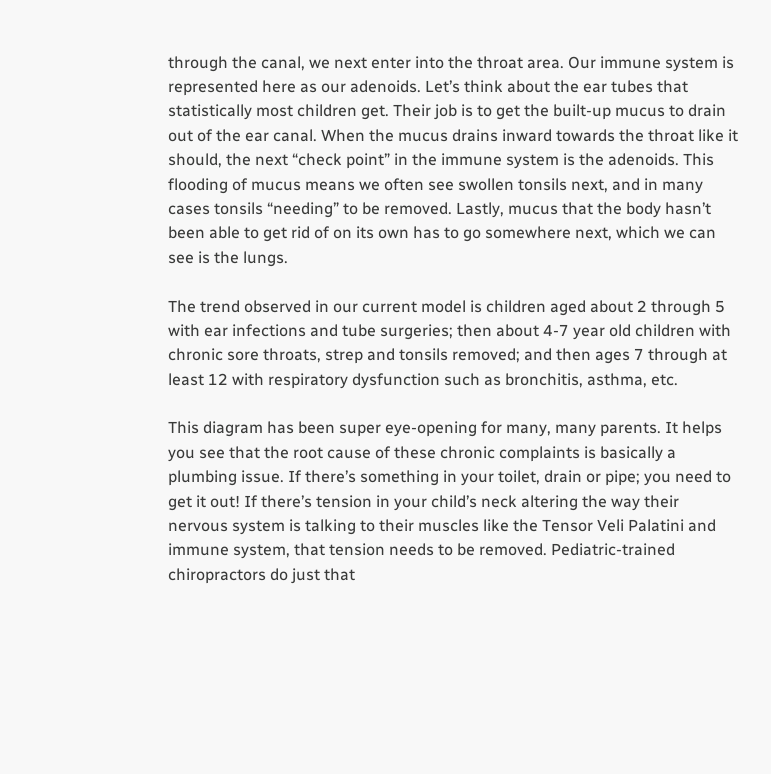through the canal, we next enter into the throat area. Our immune system is represented here as our adenoids. Let’s think about the ear tubes that statistically most children get. Their job is to get the built-up mucus to drain out of the ear canal. When the mucus drains inward towards the throat like it should, the next “check point” in the immune system is the adenoids. This flooding of mucus means we often see swollen tonsils next, and in many cases tonsils “needing” to be removed. Lastly, mucus that the body hasn’t been able to get rid of on its own has to go somewhere next, which we can see is the lungs.

The trend observed in our current model is children aged about 2 through 5 with ear infections and tube surgeries; then about 4-7 year old children with chronic sore throats, strep and tonsils removed; and then ages 7 through at least 12 with respiratory dysfunction such as bronchitis, asthma, etc.

This diagram has been super eye-opening for many, many parents. It helps you see that the root cause of these chronic complaints is basically a plumbing issue. If there’s something in your toilet, drain or pipe; you need to get it out! If there’s tension in your child’s neck altering the way their nervous system is talking to their muscles like the Tensor Veli Palatini and immune system, that tension needs to be removed. Pediatric-trained chiropractors do just that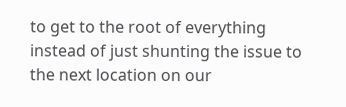to get to the root of everything instead of just shunting the issue to the next location on our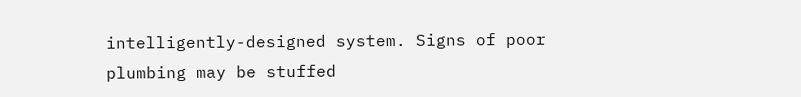intelligently-designed system. Signs of poor plumbing may be stuffed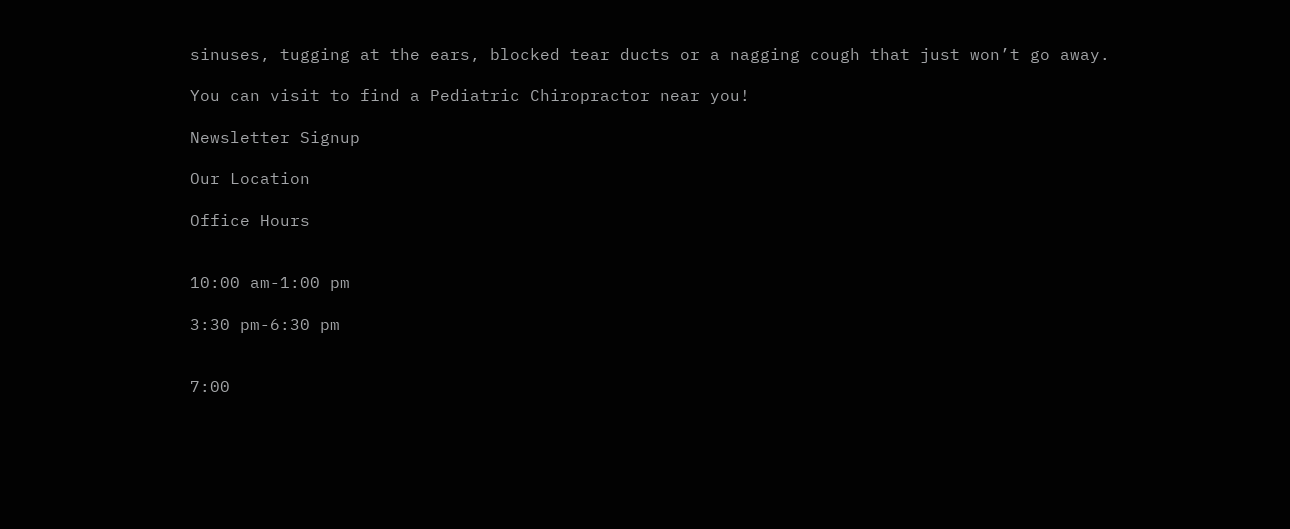sinuses, tugging at the ears, blocked tear ducts or a nagging cough that just won’t go away.

You can visit to find a Pediatric Chiropractor near you!

Newsletter Signup

Our Location

Office Hours


10:00 am-1:00 pm

3:30 pm-6:30 pm


7:00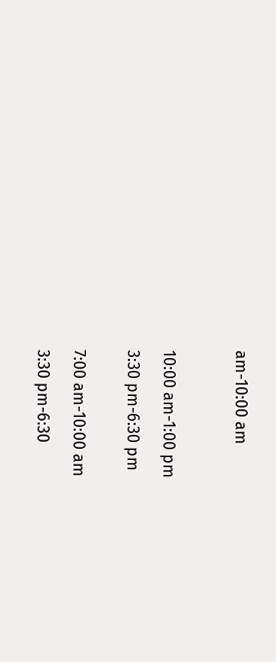am-10:00 am



10:00 am-1:00 pm

3:30 pm-6:30 pm


7:00 am-10:00 am

3:30 pm-6:30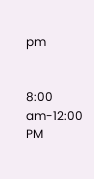pm


8:00 am-12:00 PM